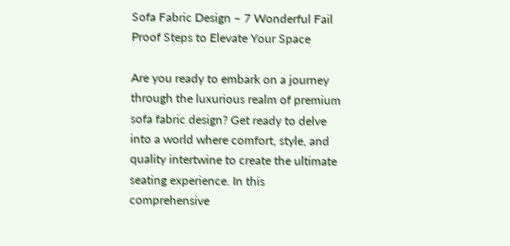Sofa Fabric Design – 7 Wonderful Fail Proof Steps to Elevate Your Space

Are you ready to embark on a journey through the luxurious realm of premium sofa fabric design? Get ready to delve into a world where comfort, style, and quality intertwine to create the ultimate seating experience. In this comprehensive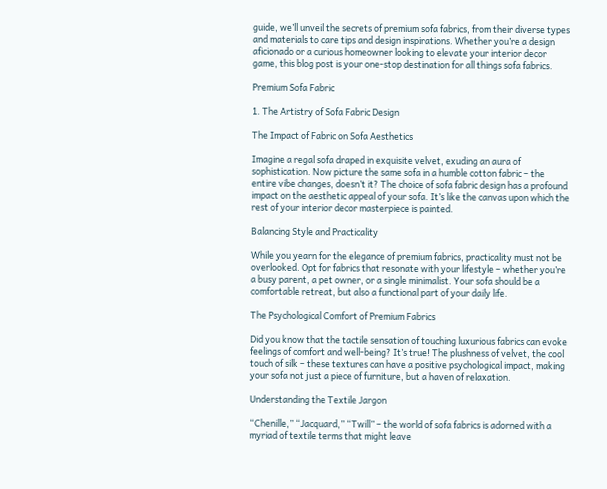guide, we’ll unveil the secrets of premium sofa fabrics, from their diverse types and materials to care tips and design inspirations. Whether you’re a design aficionado or a curious homeowner looking to elevate your interior decor game, this blog post is your one-stop destination for all things sofa fabrics.

Premium Sofa Fabric

1. The Artistry of Sofa Fabric Design

The Impact of Fabric on Sofa Aesthetics

Imagine a regal sofa draped in exquisite velvet, exuding an aura of sophistication. Now picture the same sofa in a humble cotton fabric – the entire vibe changes, doesn’t it? The choice of sofa fabric design has a profound impact on the aesthetic appeal of your sofa. It’s like the canvas upon which the rest of your interior decor masterpiece is painted.

Balancing Style and Practicality

While you yearn for the elegance of premium fabrics, practicality must not be overlooked. Opt for fabrics that resonate with your lifestyle – whether you’re a busy parent, a pet owner, or a single minimalist. Your sofa should be a comfortable retreat, but also a functional part of your daily life.

The Psychological Comfort of Premium Fabrics

Did you know that the tactile sensation of touching luxurious fabrics can evoke feelings of comfort and well-being? It’s true! The plushness of velvet, the cool touch of silk – these textures can have a positive psychological impact, making your sofa not just a piece of furniture, but a haven of relaxation.

Understanding the Textile Jargon

“Chenille,” “Jacquard,” “Twill” – the world of sofa fabrics is adorned with a myriad of textile terms that might leave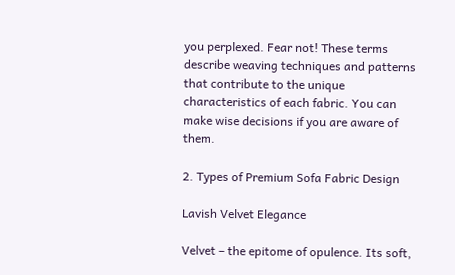you perplexed. Fear not! These terms describe weaving techniques and patterns that contribute to the unique characteristics of each fabric. You can make wise decisions if you are aware of them.

2. Types of Premium Sofa Fabric Design

Lavish Velvet Elegance

Velvet – the epitome of opulence. Its soft,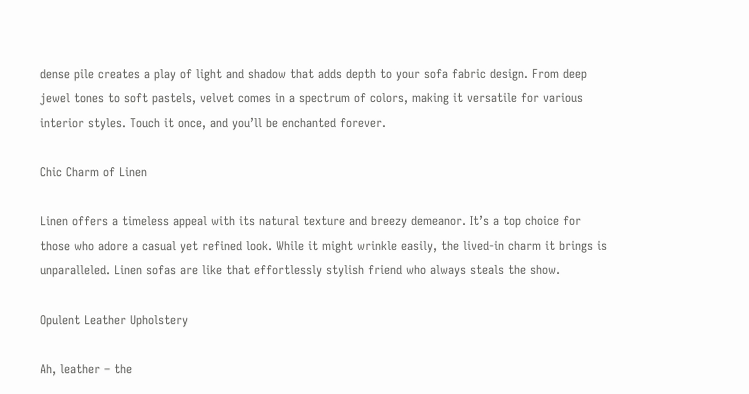dense pile creates a play of light and shadow that adds depth to your sofa fabric design. From deep jewel tones to soft pastels, velvet comes in a spectrum of colors, making it versatile for various interior styles. Touch it once, and you’ll be enchanted forever.

Chic Charm of Linen

Linen offers a timeless appeal with its natural texture and breezy demeanor. It’s a top choice for those who adore a casual yet refined look. While it might wrinkle easily, the lived-in charm it brings is unparalleled. Linen sofas are like that effortlessly stylish friend who always steals the show.

Opulent Leather Upholstery

Ah, leather – the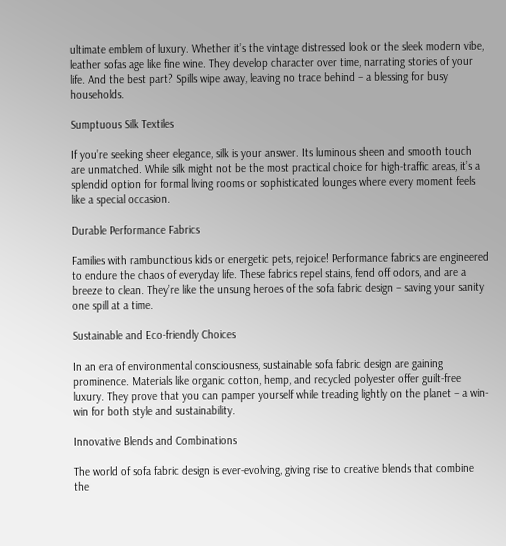ultimate emblem of luxury. Whether it’s the vintage distressed look or the sleek modern vibe, leather sofas age like fine wine. They develop character over time, narrating stories of your life. And the best part? Spills wipe away, leaving no trace behind – a blessing for busy households.

Sumptuous Silk Textiles

If you’re seeking sheer elegance, silk is your answer. Its luminous sheen and smooth touch are unmatched. While silk might not be the most practical choice for high-traffic areas, it’s a splendid option for formal living rooms or sophisticated lounges where every moment feels like a special occasion.

Durable Performance Fabrics

Families with rambunctious kids or energetic pets, rejoice! Performance fabrics are engineered to endure the chaos of everyday life. These fabrics repel stains, fend off odors, and are a breeze to clean. They’re like the unsung heroes of the sofa fabric design – saving your sanity one spill at a time.

Sustainable and Eco-friendly Choices

In an era of environmental consciousness, sustainable sofa fabric design are gaining prominence. Materials like organic cotton, hemp, and recycled polyester offer guilt-free luxury. They prove that you can pamper yourself while treading lightly on the planet – a win-win for both style and sustainability.

Innovative Blends and Combinations

The world of sofa fabric design is ever-evolving, giving rise to creative blends that combine the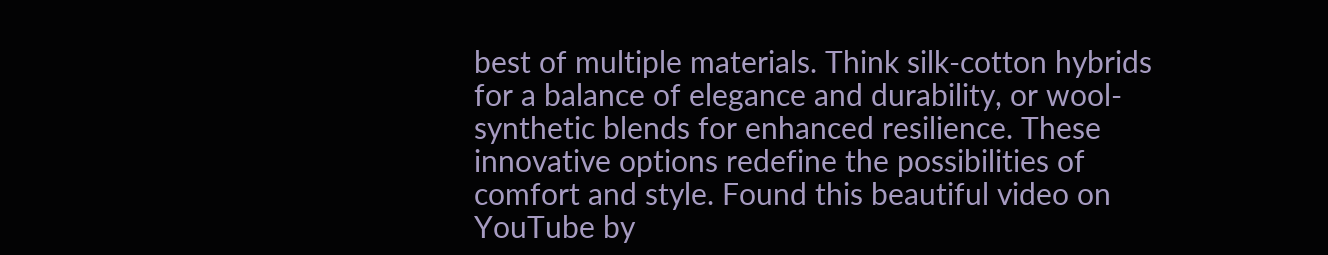best of multiple materials. Think silk-cotton hybrids for a balance of elegance and durability, or wool-synthetic blends for enhanced resilience. These innovative options redefine the possibilities of comfort and style. Found this beautiful video on YouTube by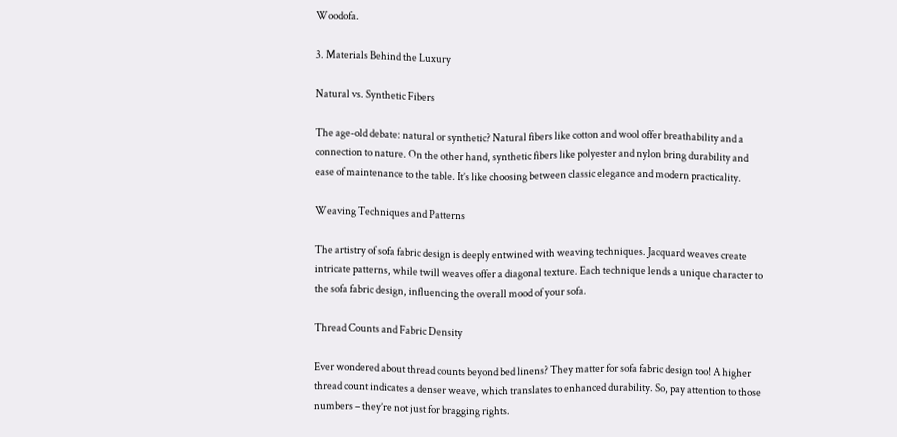Woodofa.

3. Materials Behind the Luxury

Natural vs. Synthetic Fibers

The age-old debate: natural or synthetic? Natural fibers like cotton and wool offer breathability and a connection to nature. On the other hand, synthetic fibers like polyester and nylon bring durability and ease of maintenance to the table. It’s like choosing between classic elegance and modern practicality.

Weaving Techniques and Patterns

The artistry of sofa fabric design is deeply entwined with weaving techniques. Jacquard weaves create intricate patterns, while twill weaves offer a diagonal texture. Each technique lends a unique character to the sofa fabric design, influencing the overall mood of your sofa.

Thread Counts and Fabric Density

Ever wondered about thread counts beyond bed linens? They matter for sofa fabric design too! A higher thread count indicates a denser weave, which translates to enhanced durability. So, pay attention to those numbers – they’re not just for bragging rights.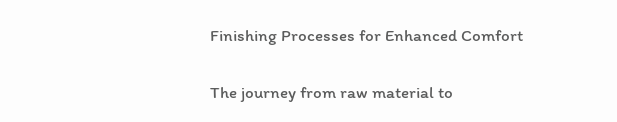Finishing Processes for Enhanced Comfort

The journey from raw material to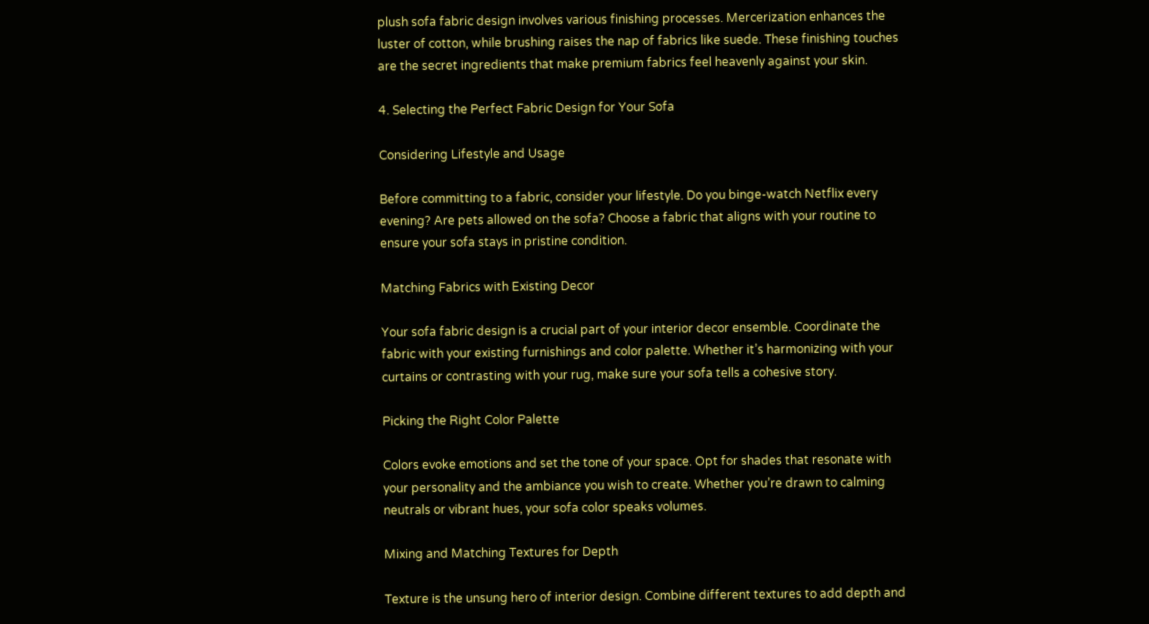plush sofa fabric design involves various finishing processes. Mercerization enhances the luster of cotton, while brushing raises the nap of fabrics like suede. These finishing touches are the secret ingredients that make premium fabrics feel heavenly against your skin.

4. Selecting the Perfect Fabric Design for Your Sofa

Considering Lifestyle and Usage

Before committing to a fabric, consider your lifestyle. Do you binge-watch Netflix every evening? Are pets allowed on the sofa? Choose a fabric that aligns with your routine to ensure your sofa stays in pristine condition.

Matching Fabrics with Existing Decor

Your sofa fabric design is a crucial part of your interior decor ensemble. Coordinate the fabric with your existing furnishings and color palette. Whether it’s harmonizing with your curtains or contrasting with your rug, make sure your sofa tells a cohesive story.

Picking the Right Color Palette

Colors evoke emotions and set the tone of your space. Opt for shades that resonate with your personality and the ambiance you wish to create. Whether you’re drawn to calming neutrals or vibrant hues, your sofa color speaks volumes.

Mixing and Matching Textures for Depth

Texture is the unsung hero of interior design. Combine different textures to add depth and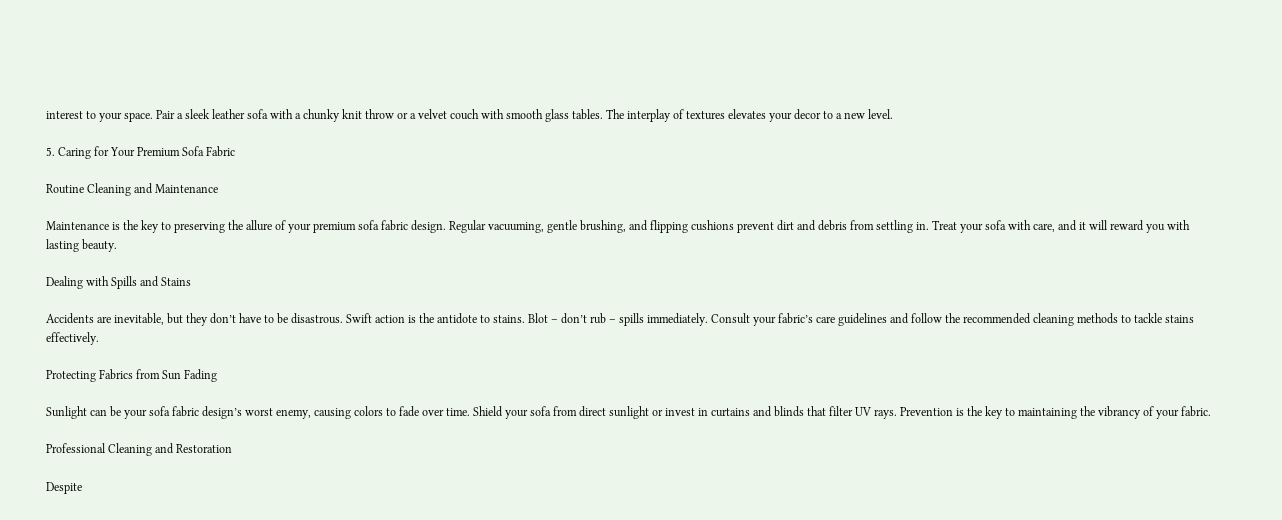interest to your space. Pair a sleek leather sofa with a chunky knit throw or a velvet couch with smooth glass tables. The interplay of textures elevates your decor to a new level.

5. Caring for Your Premium Sofa Fabric

Routine Cleaning and Maintenance

Maintenance is the key to preserving the allure of your premium sofa fabric design. Regular vacuuming, gentle brushing, and flipping cushions prevent dirt and debris from settling in. Treat your sofa with care, and it will reward you with lasting beauty.

Dealing with Spills and Stains

Accidents are inevitable, but they don’t have to be disastrous. Swift action is the antidote to stains. Blot – don’t rub – spills immediately. Consult your fabric’s care guidelines and follow the recommended cleaning methods to tackle stains effectively.

Protecting Fabrics from Sun Fading

Sunlight can be your sofa fabric design’s worst enemy, causing colors to fade over time. Shield your sofa from direct sunlight or invest in curtains and blinds that filter UV rays. Prevention is the key to maintaining the vibrancy of your fabric.

Professional Cleaning and Restoration

Despite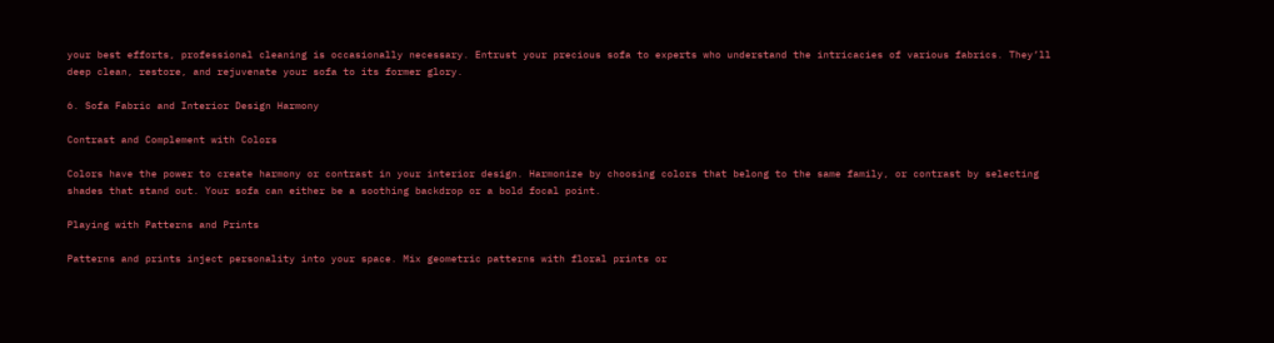your best efforts, professional cleaning is occasionally necessary. Entrust your precious sofa to experts who understand the intricacies of various fabrics. They’ll deep clean, restore, and rejuvenate your sofa to its former glory.

6. Sofa Fabric and Interior Design Harmony

Contrast and Complement with Colors

Colors have the power to create harmony or contrast in your interior design. Harmonize by choosing colors that belong to the same family, or contrast by selecting shades that stand out. Your sofa can either be a soothing backdrop or a bold focal point.

Playing with Patterns and Prints

Patterns and prints inject personality into your space. Mix geometric patterns with floral prints or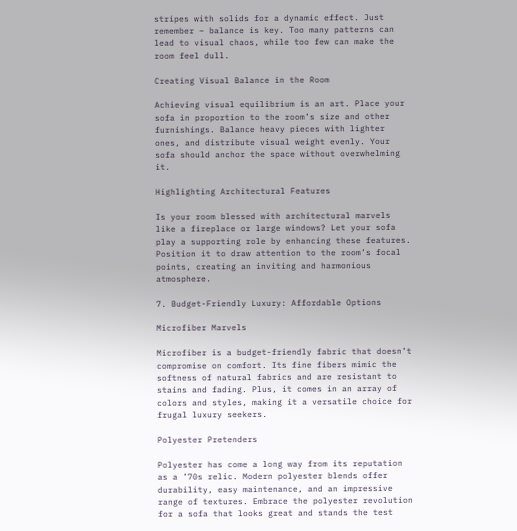stripes with solids for a dynamic effect. Just remember – balance is key. Too many patterns can lead to visual chaos, while too few can make the room feel dull.

Creating Visual Balance in the Room

Achieving visual equilibrium is an art. Place your sofa in proportion to the room’s size and other furnishings. Balance heavy pieces with lighter ones, and distribute visual weight evenly. Your sofa should anchor the space without overwhelming it.

Highlighting Architectural Features

Is your room blessed with architectural marvels like a fireplace or large windows? Let your sofa play a supporting role by enhancing these features. Position it to draw attention to the room’s focal points, creating an inviting and harmonious atmosphere.

7. Budget-Friendly Luxury: Affordable Options

Microfiber Marvels

Microfiber is a budget-friendly fabric that doesn’t compromise on comfort. Its fine fibers mimic the softness of natural fabrics and are resistant to stains and fading. Plus, it comes in an array of colors and styles, making it a versatile choice for frugal luxury seekers.

Polyester Pretenders

Polyester has come a long way from its reputation as a ’70s relic. Modern polyester blends offer durability, easy maintenance, and an impressive range of textures. Embrace the polyester revolution for a sofa that looks great and stands the test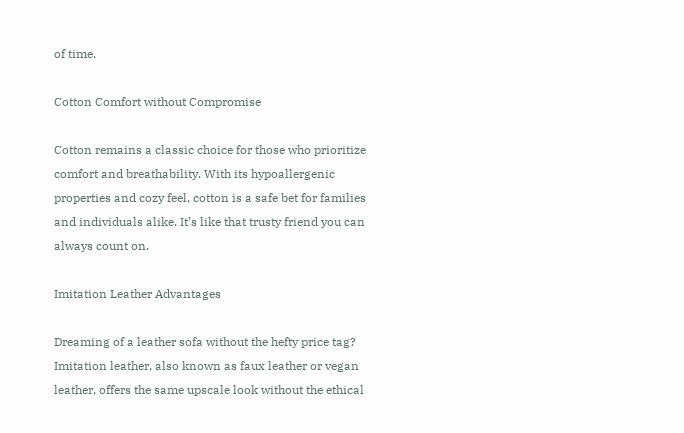of time.

Cotton Comfort without Compromise

Cotton remains a classic choice for those who prioritize comfort and breathability. With its hypoallergenic properties and cozy feel, cotton is a safe bet for families and individuals alike. It’s like that trusty friend you can always count on.

Imitation Leather Advantages

Dreaming of a leather sofa without the hefty price tag? Imitation leather, also known as faux leather or vegan leather, offers the same upscale look without the ethical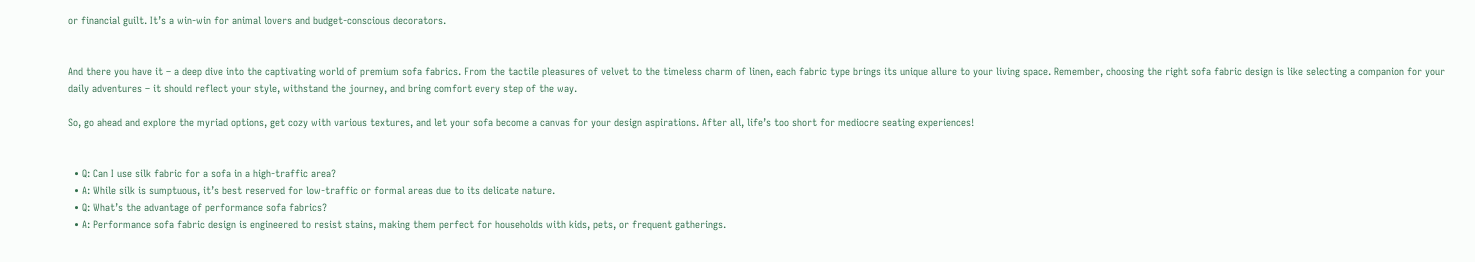or financial guilt. It’s a win-win for animal lovers and budget-conscious decorators.


And there you have it – a deep dive into the captivating world of premium sofa fabrics. From the tactile pleasures of velvet to the timeless charm of linen, each fabric type brings its unique allure to your living space. Remember, choosing the right sofa fabric design is like selecting a companion for your daily adventures – it should reflect your style, withstand the journey, and bring comfort every step of the way.

So, go ahead and explore the myriad options, get cozy with various textures, and let your sofa become a canvas for your design aspirations. After all, life’s too short for mediocre seating experiences!


  • Q: Can I use silk fabric for a sofa in a high-traffic area?
  • A: While silk is sumptuous, it’s best reserved for low-traffic or formal areas due to its delicate nature.
  • Q: What’s the advantage of performance sofa fabrics?
  • A: Performance sofa fabric design is engineered to resist stains, making them perfect for households with kids, pets, or frequent gatherings.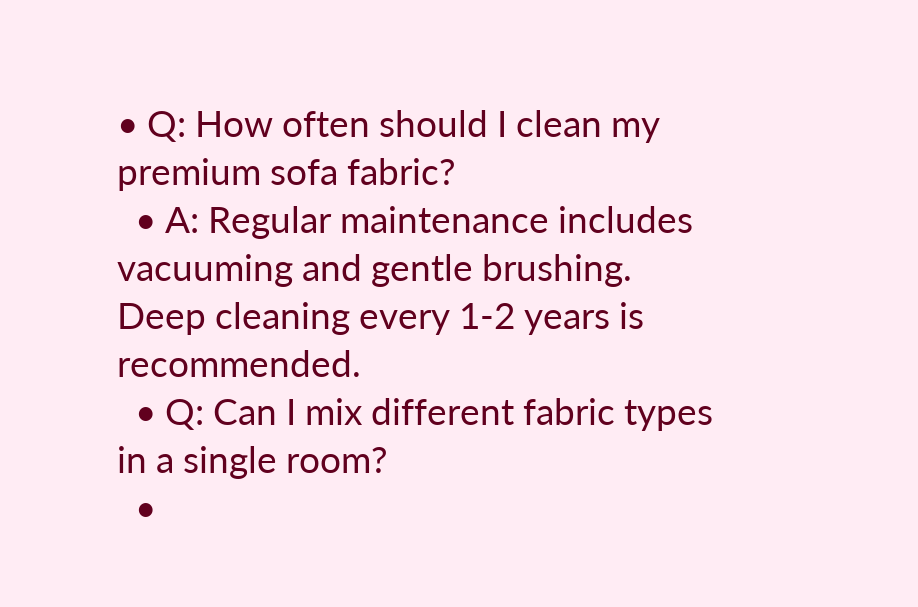• Q: How often should I clean my premium sofa fabric?
  • A: Regular maintenance includes vacuuming and gentle brushing. Deep cleaning every 1-2 years is recommended.
  • Q: Can I mix different fabric types in a single room?
  •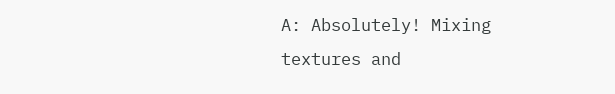A: Absolutely! Mixing textures and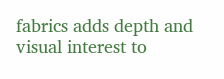fabrics adds depth and visual interest to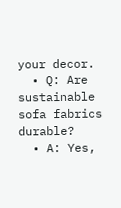your decor.
  • Q: Are sustainable sofa fabrics durable?
  • A: Yes,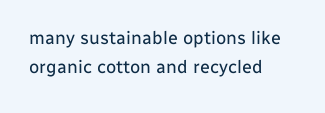many sustainable options like organic cotton and recycled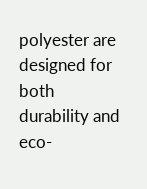polyester are designed for both durability and eco-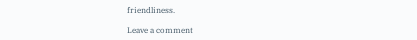friendliness.

Leave a comment